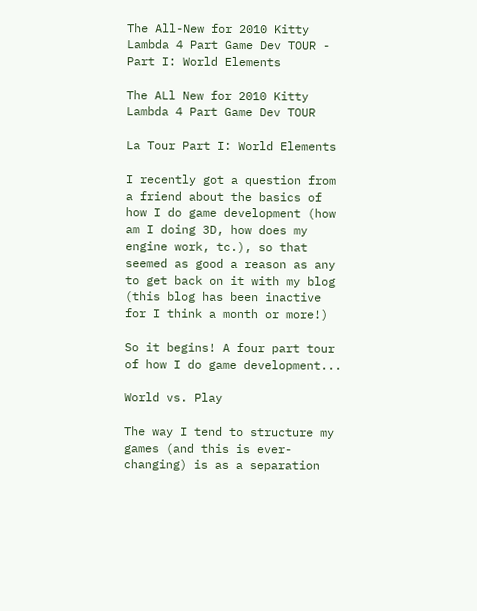The All-New for 2010 Kitty Lambda 4 Part Game Dev TOUR - Part I: World Elements

The ALl New for 2010 Kitty Lambda 4 Part Game Dev TOUR

La Tour Part I: World Elements

I recently got a question from a friend about the basics of how I do game development (how am I doing 3D, how does my engine work, tc.), so that seemed as good a reason as any to get back on it with my blog (this blog has been inactive for I think a month or more!)

So it begins! A four part tour of how I do game development...

World vs. Play

The way I tend to structure my games (and this is ever-changing) is as a separation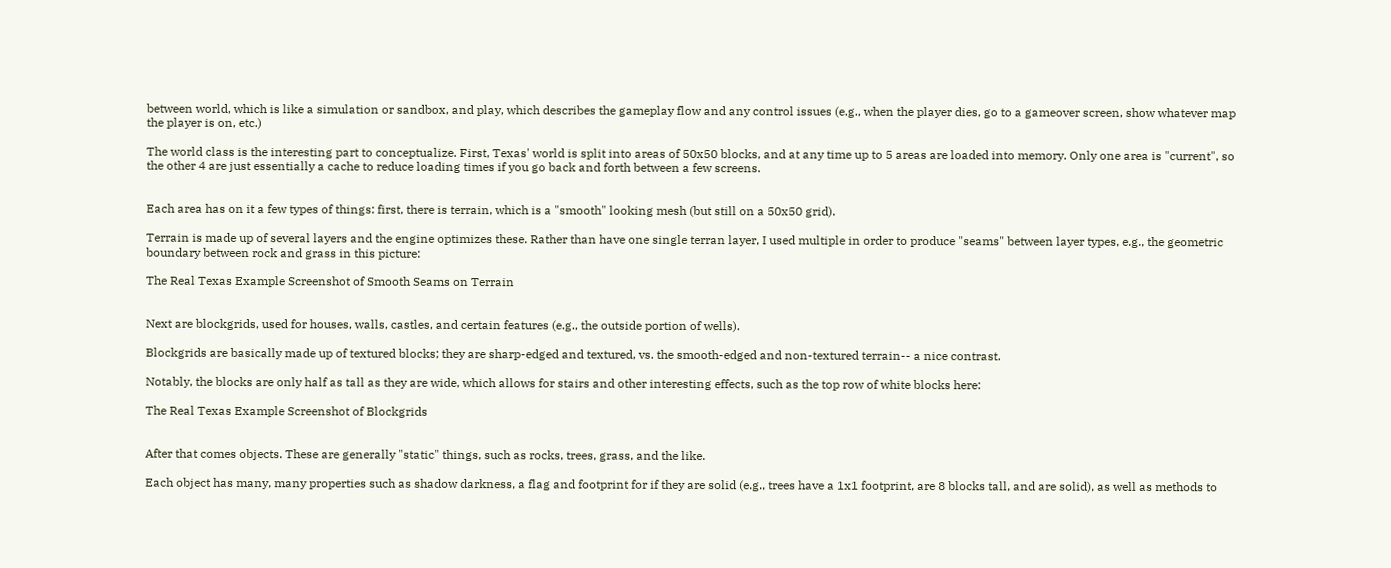between world, which is like a simulation or sandbox, and play, which describes the gameplay flow and any control issues (e.g., when the player dies, go to a gameover screen, show whatever map the player is on, etc.)

The world class is the interesting part to conceptualize. First, Texas' world is split into areas of 50x50 blocks, and at any time up to 5 areas are loaded into memory. Only one area is "current", so the other 4 are just essentially a cache to reduce loading times if you go back and forth between a few screens.


Each area has on it a few types of things: first, there is terrain, which is a "smooth" looking mesh (but still on a 50x50 grid).

Terrain is made up of several layers and the engine optimizes these. Rather than have one single terran layer, I used multiple in order to produce "seams" between layer types, e.g., the geometric boundary between rock and grass in this picture:

The Real Texas Example Screenshot of Smooth Seams on Terrain


Next are blockgrids, used for houses, walls, castles, and certain features (e.g., the outside portion of wells).

Blockgrids are basically made up of textured blocks; they are sharp-edged and textured, vs. the smooth-edged and non-textured terrain-- a nice contrast.

Notably, the blocks are only half as tall as they are wide, which allows for stairs and other interesting effects, such as the top row of white blocks here:

The Real Texas Example Screenshot of Blockgrids


After that comes objects. These are generally "static" things, such as rocks, trees, grass, and the like.

Each object has many, many properties such as shadow darkness, a flag and footprint for if they are solid (e.g., trees have a 1x1 footprint, are 8 blocks tall, and are solid), as well as methods to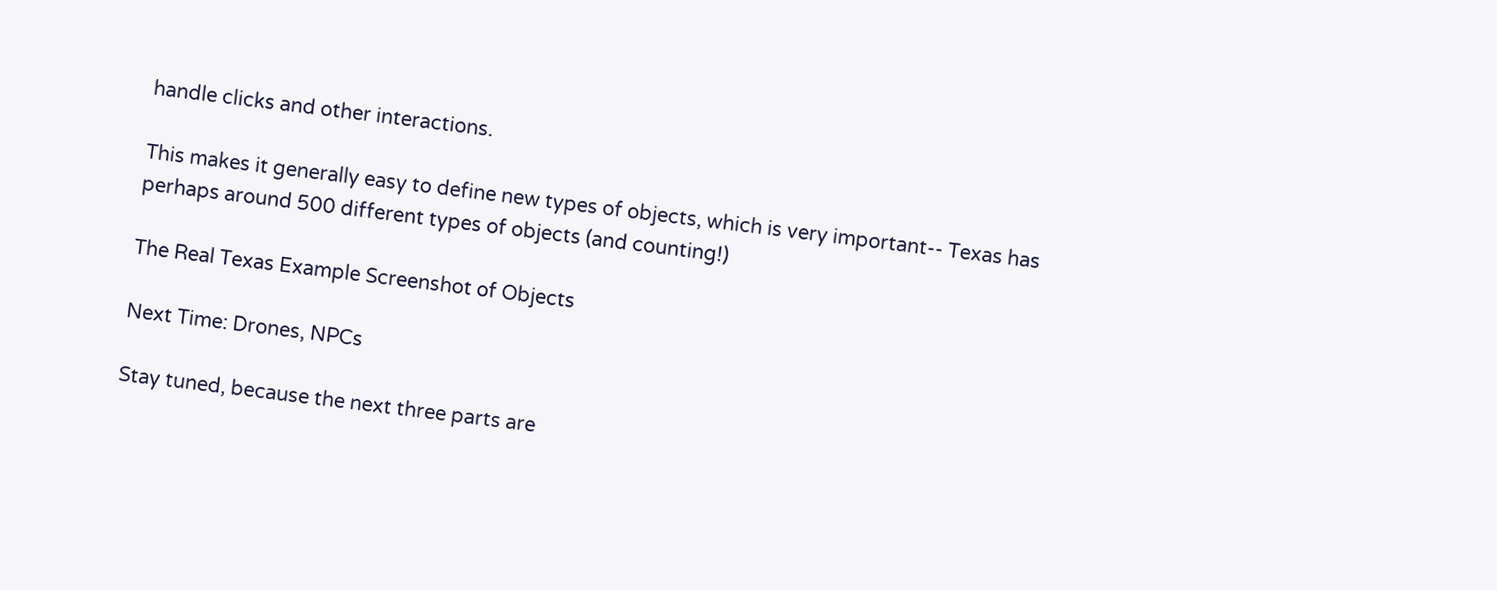handle clicks and other interactions.

This makes it generally easy to define new types of objects, which is very important-- Texas has perhaps around 500 different types of objects (and counting!)

The Real Texas Example Screenshot of Objects

Next Time: Drones, NPCs

Stay tuned, because the next three parts are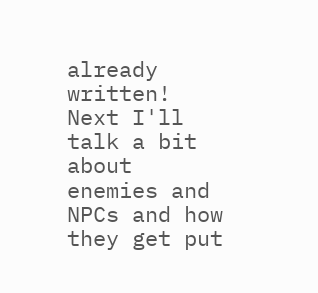already written! Next I'll talk a bit about enemies and NPCs and how they get put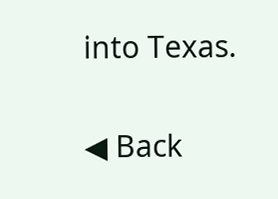into Texas.


◀ Back